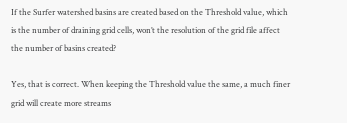If the Surfer watershed basins are created based on the Threshold value, which is the number of draining grid cells, won’t the resolution of the grid file affect the number of basins created?

Yes, that is correct. When keeping the Threshold value the same, a much finer grid will create more streams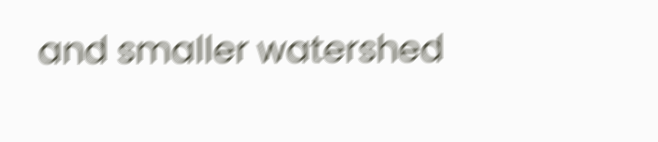and smaller watershed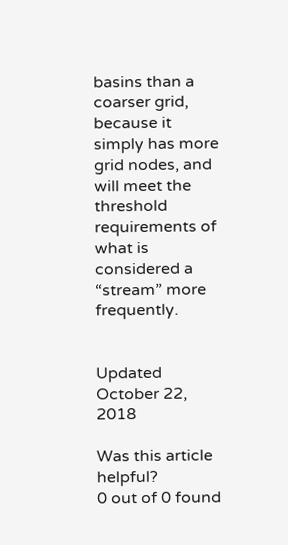basins than a coarser grid, because it simply has more grid nodes, and will meet the threshold requirements of what is considered a “stream” more frequently.


Updated October 22, 2018

Was this article helpful?
0 out of 0 found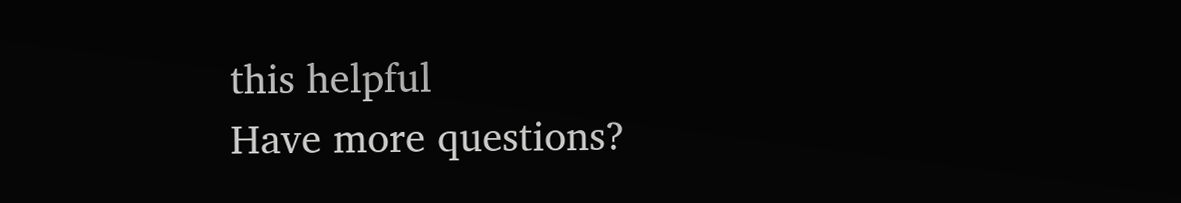this helpful
Have more questions?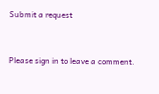Submit a request


Please sign in to leave a comment.